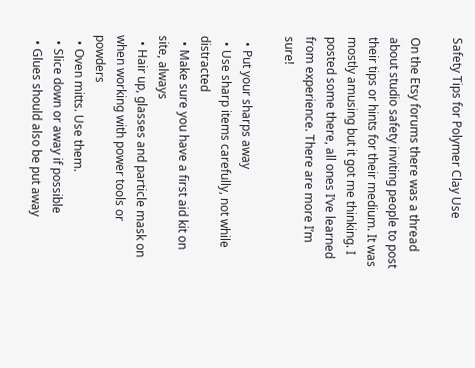Safety Tips for Polymer Clay Use

On the Etsy forums there was a thread about studio safety inviting people to post their tips or hints for their medium. It was mostly amusing but it got me thinking. I posted some there, all ones I’ve learned from experience. There are more I’m sure!

  • Put your sharps away
  • Use sharp items carefully, not while distracted
  • Make sure you have a first aid kit on site, always
  • Hair up, glasses and particle mask on when working with power tools or powders
  • Oven mitts. Use them.
  • Slice down or away if possible
  • Glues should also be put away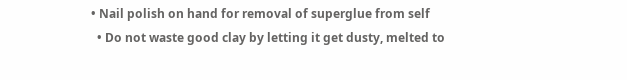• Nail polish on hand for removal of superglue from self
  • Do not waste good clay by letting it get dusty, melted to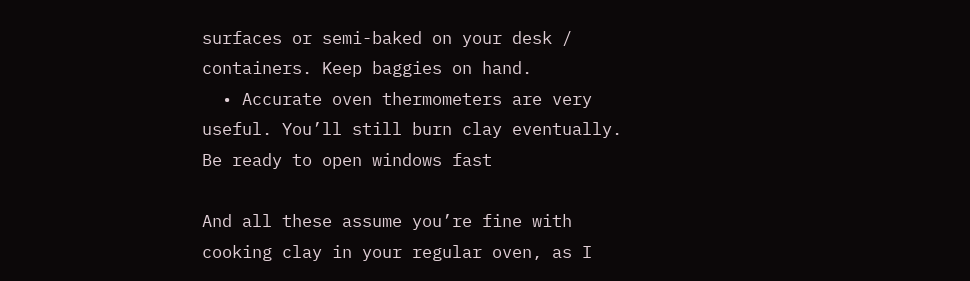surfaces or semi-baked on your desk / containers. Keep baggies on hand.
  • Accurate oven thermometers are very useful. You’ll still burn clay eventually. Be ready to open windows fast

And all these assume you’re fine with cooking clay in your regular oven, as I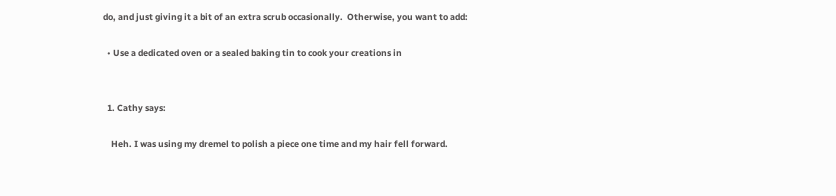do, and just giving it a bit of an extra scrub occasionally.  Otherwise, you want to add:

  • Use a dedicated oven or a sealed baking tin to cook your creations in


  1. Cathy says:

    Heh. I was using my dremel to polish a piece one time and my hair fell forward.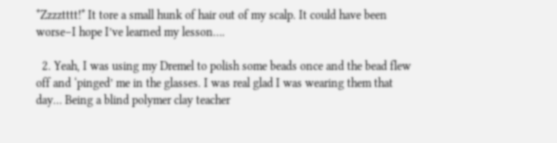*Zzzztttt!* It tore a small hunk of hair out of my scalp. It could have been worse–I hope I’ve learned my lesson….

  2. Yeah, I was using my Dremel to polish some beads once and the bead flew off and ‘pinged’ me in the glasses. I was real glad I was wearing them that day… Being a blind polymer clay teacher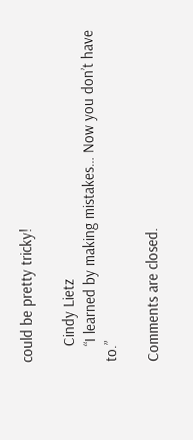could be pretty tricky!

    Cindy Lietz
    “I learned by making mistakes… Now you don’t have to.”

Comments are closed.